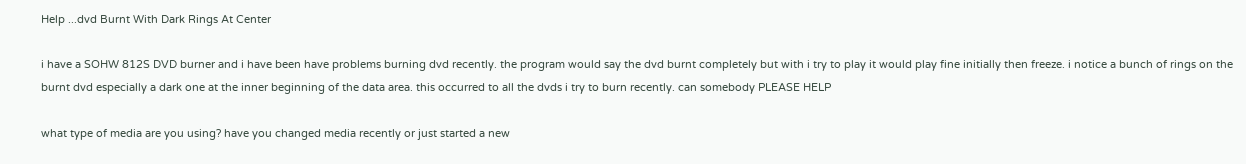Help ...dvd Burnt With Dark Rings At Center

i have a SOHW 812S DVD burner and i have been have problems burning dvd recently. the program would say the dvd burnt completely but with i try to play it would play fine initially then freeze. i notice a bunch of rings on the burnt dvd especially a dark one at the inner beginning of the data area. this occurred to all the dvds i try to burn recently. can somebody PLEASE HELP

what type of media are you using? have you changed media recently or just started a new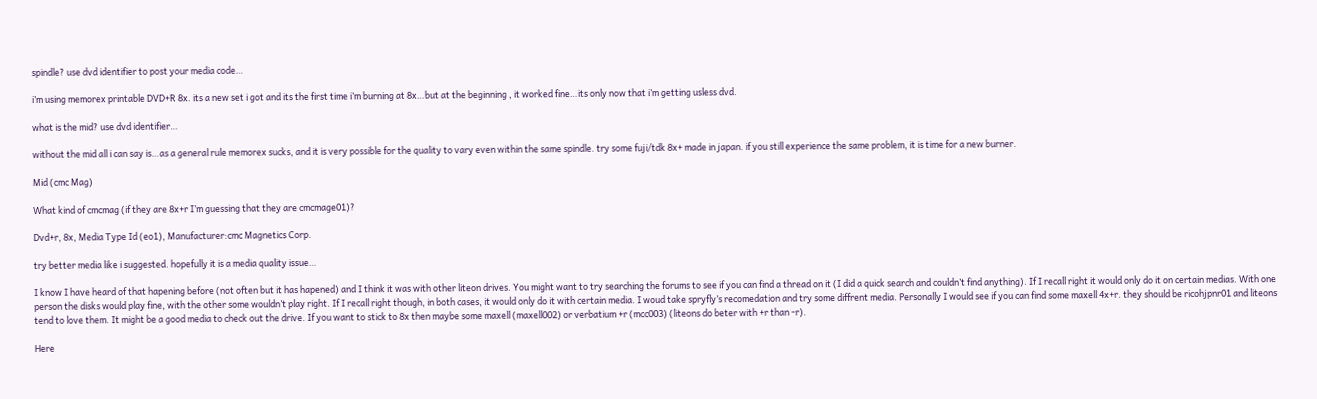spindle? use dvd identifier to post your media code…

i’m using memorex printable DVD+R 8x. its a new set i got and its the first time i’m burning at 8x…but at the beginning , it worked fine…its only now that i’m getting usless dvd.

what is the mid? use dvd identifier…

without the mid all i can say is…as a general rule memorex sucks, and it is very possible for the quality to vary even within the same spindle. try some fuji/tdk 8x+ made in japan. if you still experience the same problem, it is time for a new burner.

Mid (cmc Mag)

What kind of cmcmag (if they are 8x+r I’m guessing that they are cmcmage01)?

Dvd+r, 8x, Media Type Id (eo1), Manufacturer:cmc Magnetics Corp.

try better media like i suggested. hopefully it is a media quality issue…

I know I have heard of that hapening before (not often but it has hapened) and I think it was with other liteon drives. You might want to try searching the forums to see if you can find a thread on it (I did a quick search and couldn’t find anything). If I recall right it would only do it on certain medias. With one person the disks would play fine, with the other some wouldn’t play right. If I recall right though, in both cases, it would only do it with certain media. I woud take spryfly’s recomedation and try some diffrent media. Personally I would see if you can find some maxell 4x+r. they should be ricohjpnr01 and liteons tend to love them. It might be a good media to check out the drive. If you want to stick to 8x then maybe some maxell (maxell002) or verbatium +r (mcc003) (liteons do beter with +r than -r).

Here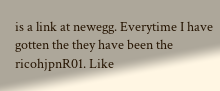is a link at newegg. Everytime I have gotten the they have been the ricohjpnR01. Like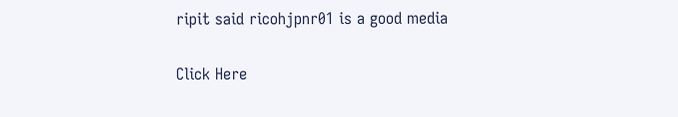ripit said ricohjpnr01 is a good media

Click Here